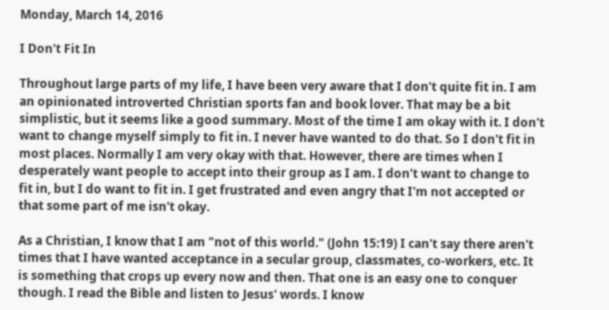Monday, March 14, 2016

I Don't Fit In

Throughout large parts of my life, I have been very aware that I don't quite fit in. I am an opinionated introverted Christian sports fan and book lover. That may be a bit simplistic, but it seems like a good summary. Most of the time I am okay with it. I don't want to change myself simply to fit in. I never have wanted to do that. So I don't fit in most places. Normally I am very okay with that. However, there are times when I desperately want people to accept into their group as I am. I don't want to change to fit in, but I do want to fit in. I get frustrated and even angry that I'm not accepted or that some part of me isn't okay.

As a Christian, I know that I am "not of this world." (John 15:19) I can't say there aren't times that I have wanted acceptance in a secular group, classmates, co-workers, etc. It is something that crops up every now and then. That one is an easy one to conquer though. I read the Bible and listen to Jesus' words. I know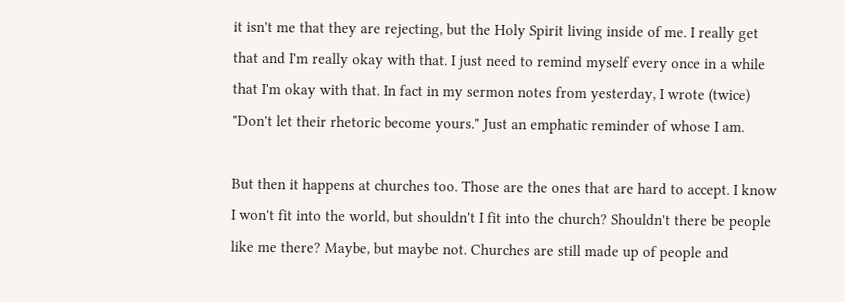it isn't me that they are rejecting, but the Holy Spirit living inside of me. I really get that and I'm really okay with that. I just need to remind myself every once in a while that I'm okay with that. In fact in my sermon notes from yesterday, I wrote (twice) "Don't let their rhetoric become yours." Just an emphatic reminder of whose I am.

But then it happens at churches too. Those are the ones that are hard to accept. I know I won't fit into the world, but shouldn't I fit into the church? Shouldn't there be people like me there? Maybe, but maybe not. Churches are still made up of people and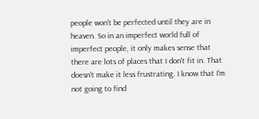people won't be perfected until they are in heaven. So in an imperfect world full of imperfect people, it only makes sense that there are lots of places that I don't fit in. That doesn't make it less frustrating. I know that I'm not going to find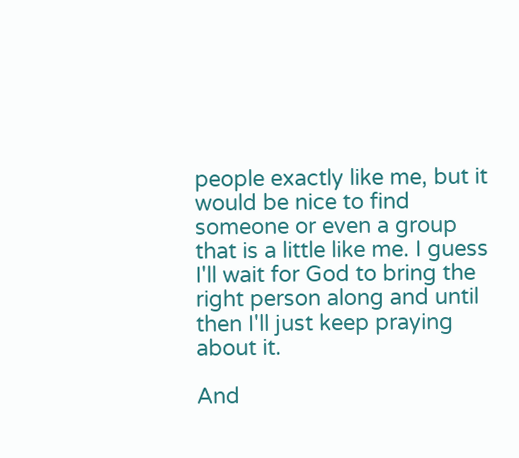people exactly like me, but it would be nice to find someone or even a group that is a little like me. I guess I'll wait for God to bring the right person along and until then I'll just keep praying about it.

And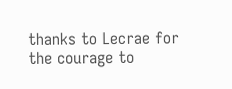thanks to Lecrae for the courage to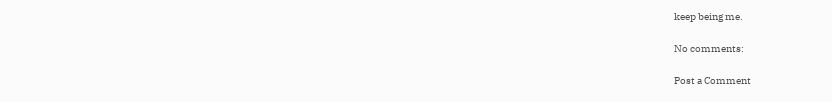keep being me.

No comments:

Post a Comment